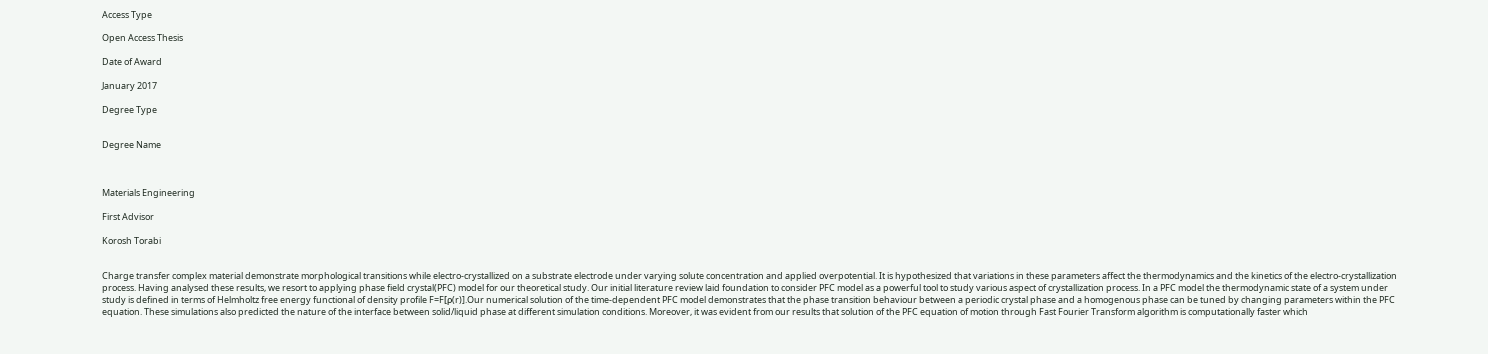Access Type

Open Access Thesis

Date of Award

January 2017

Degree Type


Degree Name



Materials Engineering

First Advisor

Korosh Torabi


Charge transfer complex material demonstrate morphological transitions while electro-crystallized on a substrate electrode under varying solute concentration and applied overpotential. It is hypothesized that variations in these parameters affect the thermodynamics and the kinetics of the electro-crystallization process. Having analysed these results, we resort to applying phase field crystal(PFC) model for our theoretical study. Our initial literature review laid foundation to consider PFC model as a powerful tool to study various aspect of crystallization process. In a PFC model the thermodynamic state of a system under study is defined in terms of Helmholtz free energy functional of density profile F=F[ρ(r)].Our numerical solution of the time-dependent PFC model demonstrates that the phase transition behaviour between a periodic crystal phase and a homogenous phase can be tuned by changing parameters within the PFC equation. These simulations also predicted the nature of the interface between solid/liquid phase at different simulation conditions. Moreover, it was evident from our results that solution of the PFC equation of motion through Fast Fourier Transform algorithm is computationally faster which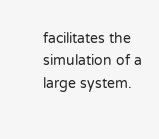facilitates the simulation of a large system.